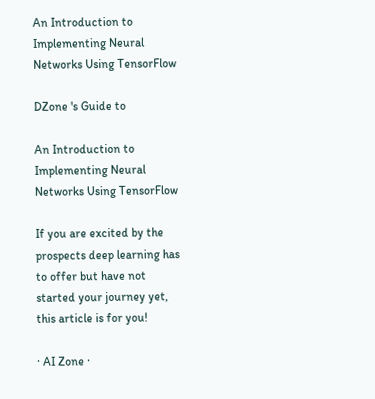An Introduction to Implementing Neural Networks Using TensorFlow

DZone 's Guide to

An Introduction to Implementing Neural Networks Using TensorFlow

If you are excited by the prospects deep learning has to offer but have not started your journey yet, this article is for you!

· AI Zone ·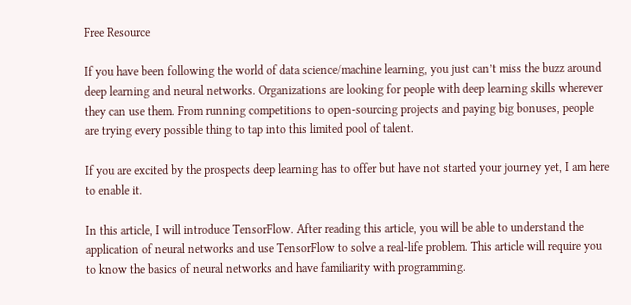Free Resource

If you have been following the world of data science/machine learning, you just can’t miss the buzz around deep learning and neural networks. Organizations are looking for people with deep learning skills wherever they can use them. From running competitions to open-sourcing projects and paying big bonuses, people are trying every possible thing to tap into this limited pool of talent.

If you are excited by the prospects deep learning has to offer but have not started your journey yet, I am here to enable it.

In this article, I will introduce TensorFlow. After reading this article, you will be able to understand the application of neural networks and use TensorFlow to solve a real-life problem. This article will require you to know the basics of neural networks and have familiarity with programming.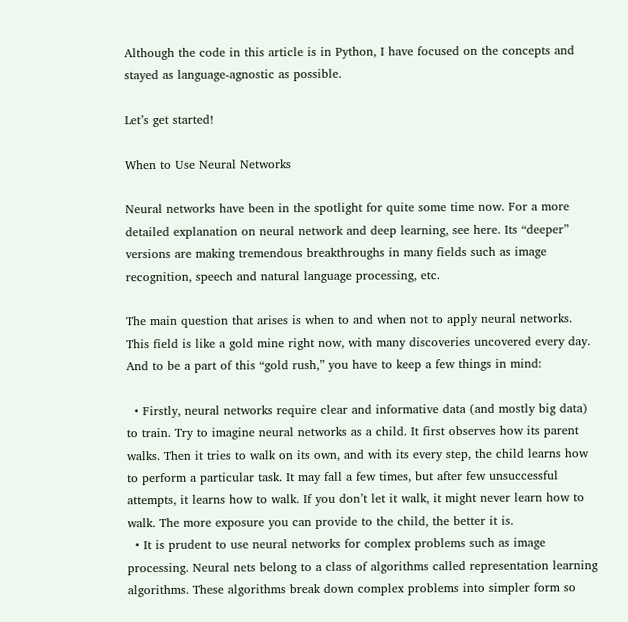Although the code in this article is in Python, I have focused on the concepts and stayed as language-agnostic as possible.

Let’s get started!

When to Use Neural Networks

Neural networks have been in the spotlight for quite some time now. For a more detailed explanation on neural network and deep learning, see here. Its “deeper” versions are making tremendous breakthroughs in many fields such as image recognition, speech and natural language processing, etc.

The main question that arises is when to and when not to apply neural networks. This field is like a gold mine right now, with many discoveries uncovered every day. And to be a part of this “gold rush,” you have to keep a few things in mind:

  • Firstly, neural networks require clear and informative data (and mostly big data) to train. Try to imagine neural networks as a child. It first observes how its parent walks. Then it tries to walk on its own, and with its every step, the child learns how to perform a particular task. It may fall a few times, but after few unsuccessful attempts, it learns how to walk. If you don’t let it walk, it might never learn how to walk. The more exposure you can provide to the child, the better it is.
  • It is prudent to use neural networks for complex problems such as image processing. Neural nets belong to a class of algorithms called representation learning algorithms. These algorithms break down complex problems into simpler form so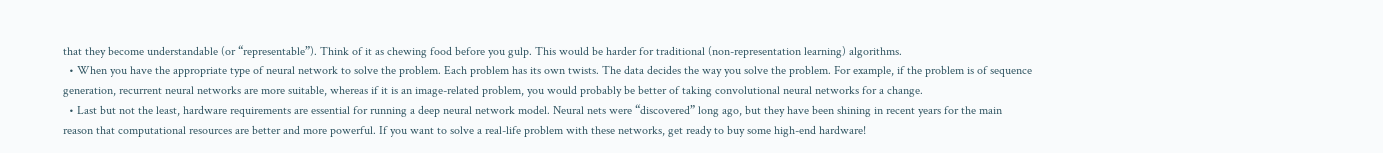that they become understandable (or “representable”). Think of it as chewing food before you gulp. This would be harder for traditional (non-representation learning) algorithms.
  • When you have the appropriate type of neural network to solve the problem. Each problem has its own twists. The data decides the way you solve the problem. For example, if the problem is of sequence generation, recurrent neural networks are more suitable, whereas if it is an image-related problem, you would probably be better of taking convolutional neural networks for a change.
  • Last but not the least, hardware requirements are essential for running a deep neural network model. Neural nets were “discovered” long ago, but they have been shining in recent years for the main reason that computational resources are better and more powerful. If you want to solve a real-life problem with these networks, get ready to buy some high-end hardware!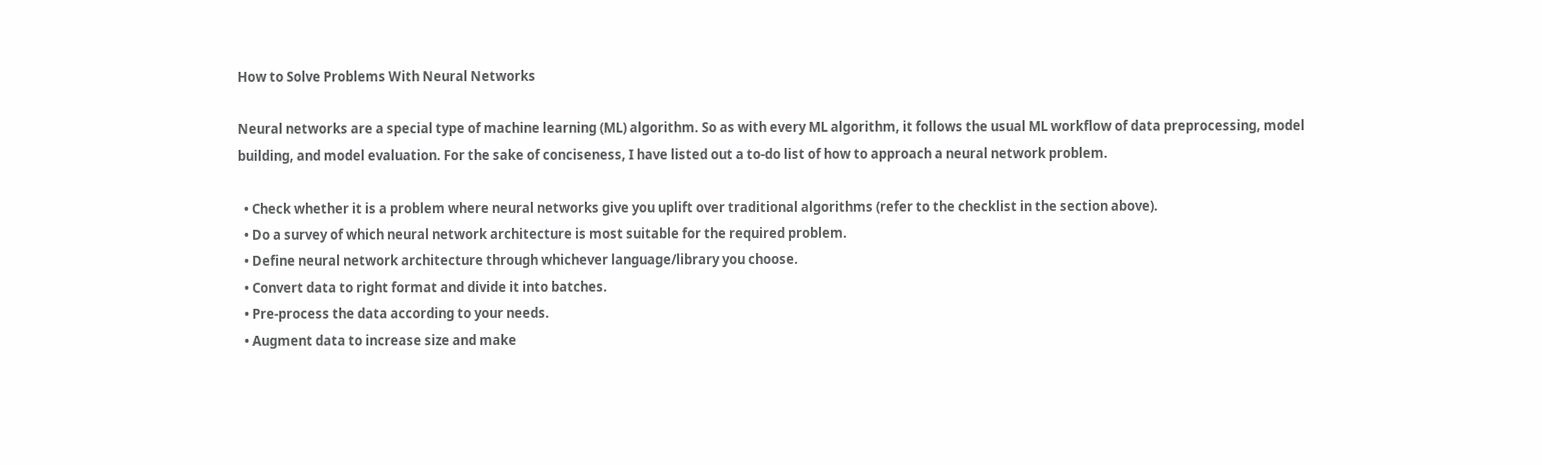How to Solve Problems With Neural Networks

Neural networks are a special type of machine learning (ML) algorithm. So as with every ML algorithm, it follows the usual ML workflow of data preprocessing, model building, and model evaluation. For the sake of conciseness, I have listed out a to-do list of how to approach a neural network problem.

  • Check whether it is a problem where neural networks give you uplift over traditional algorithms (refer to the checklist in the section above).
  • Do a survey of which neural network architecture is most suitable for the required problem.
  • Define neural network architecture through whichever language/library you choose.
  • Convert data to right format and divide it into batches.
  • Pre-process the data according to your needs.
  • Augment data to increase size and make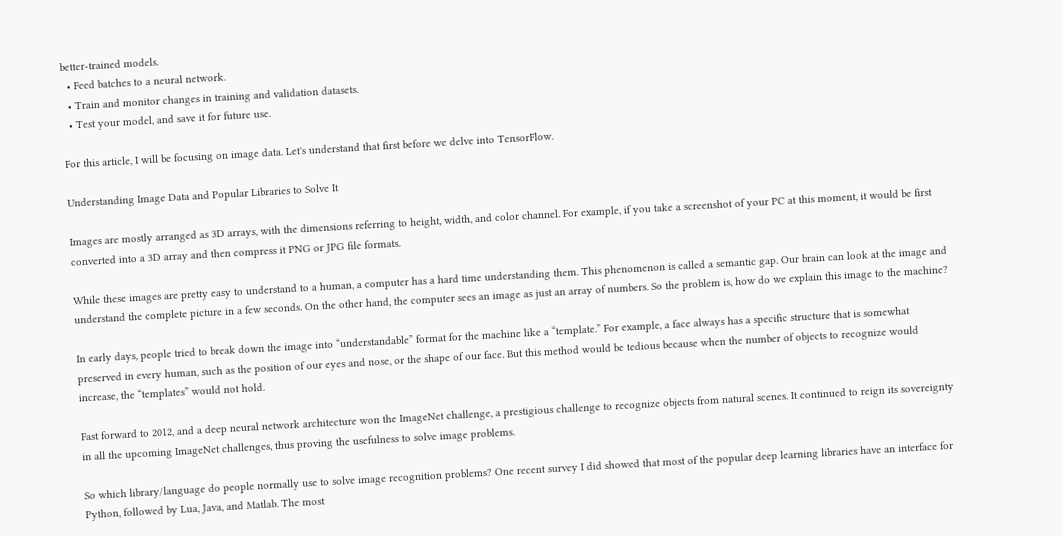better-trained models.
  • Feed batches to a neural network.
  • Train and monitor changes in training and validation datasets.
  • Test your model, and save it for future use.

For this article, I will be focusing on image data. Let's understand that first before we delve into TensorFlow.

Understanding Image Data and Popular Libraries to Solve It

Images are mostly arranged as 3D arrays, with the dimensions referring to height, width, and color channel. For example, if you take a screenshot of your PC at this moment, it would be first converted into a 3D array and then compress it PNG or JPG file formats.

While these images are pretty easy to understand to a human, a computer has a hard time understanding them. This phenomenon is called a semantic gap. Our brain can look at the image and understand the complete picture in a few seconds. On the other hand, the computer sees an image as just an array of numbers. So the problem is, how do we explain this image to the machine?

In early days, people tried to break down the image into “understandable” format for the machine like a “template.” For example, a face always has a specific structure that is somewhat preserved in every human, such as the position of our eyes and nose, or the shape of our face. But this method would be tedious because when the number of objects to recognize would increase, the “templates” would not hold.

Fast forward to 2012, and a deep neural network architecture won the ImageNet challenge, a prestigious challenge to recognize objects from natural scenes. It continued to reign its sovereignty in all the upcoming ImageNet challenges, thus proving the usefulness to solve image problems.

So which library/language do people normally use to solve image recognition problems? One recent survey I did showed that most of the popular deep learning libraries have an interface for Python, followed by Lua, Java, and Matlab. The most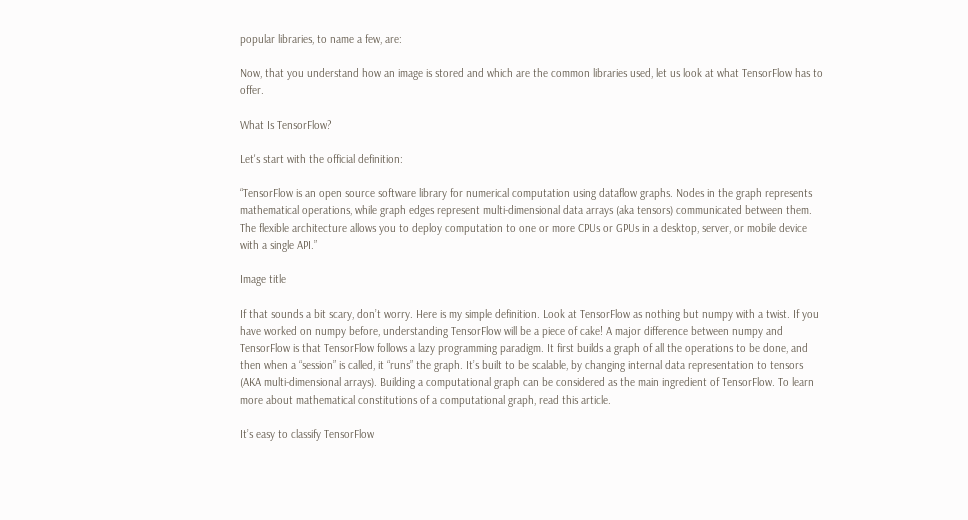popular libraries, to name a few, are:

Now, that you understand how an image is stored and which are the common libraries used, let us look at what TensorFlow has to offer.

What Is TensorFlow?

Let's start with the official definition:

“TensorFlow is an open source software library for numerical computation using dataflow graphs. Nodes in the graph represents mathematical operations, while graph edges represent multi-dimensional data arrays (aka tensors) communicated between them. The flexible architecture allows you to deploy computation to one or more CPUs or GPUs in a desktop, server, or mobile device with a single API.”

Image title

If that sounds a bit scary, don’t worry. Here is my simple definition. Look at TensorFlow as nothing but numpy with a twist. If you have worked on numpy before, understanding TensorFlow will be a piece of cake! A major difference between numpy and TensorFlow is that TensorFlow follows a lazy programming paradigm. It first builds a graph of all the operations to be done, and then when a “session” is called, it “runs” the graph. It’s built to be scalable, by changing internal data representation to tensors (AKA multi-dimensional arrays). Building a computational graph can be considered as the main ingredient of TensorFlow. To learn more about mathematical constitutions of a computational graph, read this article.

It’s easy to classify TensorFlow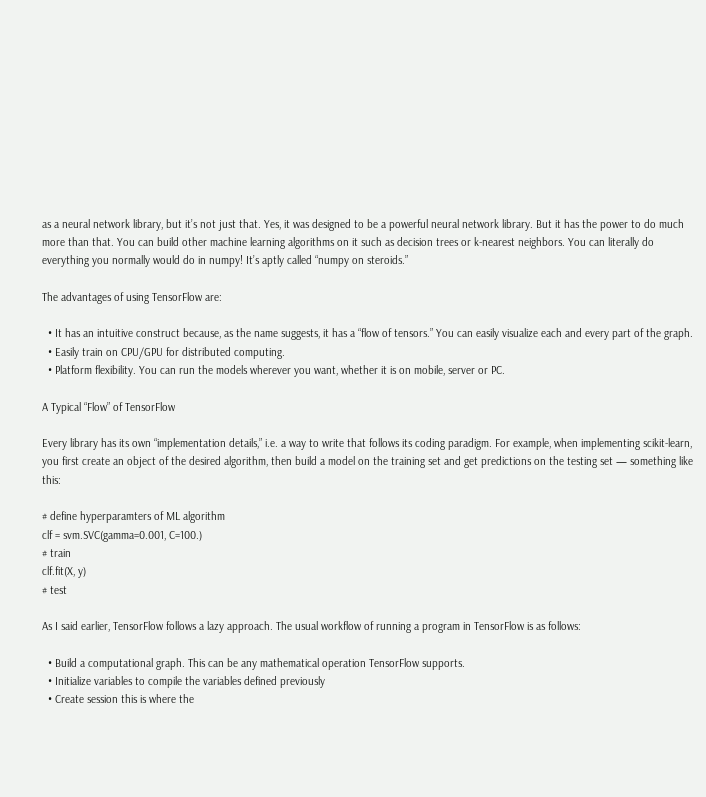as a neural network library, but it’s not just that. Yes, it was designed to be a powerful neural network library. But it has the power to do much more than that. You can build other machine learning algorithms on it such as decision trees or k-nearest neighbors. You can literally do everything you normally would do in numpy! It’s aptly called “numpy on steroids.”

The advantages of using TensorFlow are:

  • It has an intuitive construct because, as the name suggests, it has a “flow of tensors.” You can easily visualize each and every part of the graph.
  • Easily train on CPU/GPU for distributed computing.
  • Platform flexibility. You can run the models wherever you want, whether it is on mobile, server or PC.

A Typical “Flow” of TensorFlow

Every library has its own “implementation details,” i.e. a way to write that follows its coding paradigm. For example, when implementing scikit-learn, you first create an object of the desired algorithm, then build a model on the training set and get predictions on the testing set — something like this:

# define hyperparamters of ML algorithm
clf = svm.SVC(gamma=0.001, C=100.)
# train
clf.fit(X, y)
# test

As I said earlier, TensorFlow follows a lazy approach. The usual workflow of running a program in TensorFlow is as follows:

  • Build a computational graph. This can be any mathematical operation TensorFlow supports.
  • Initialize variables to compile the variables defined previously
  • Create session this is where the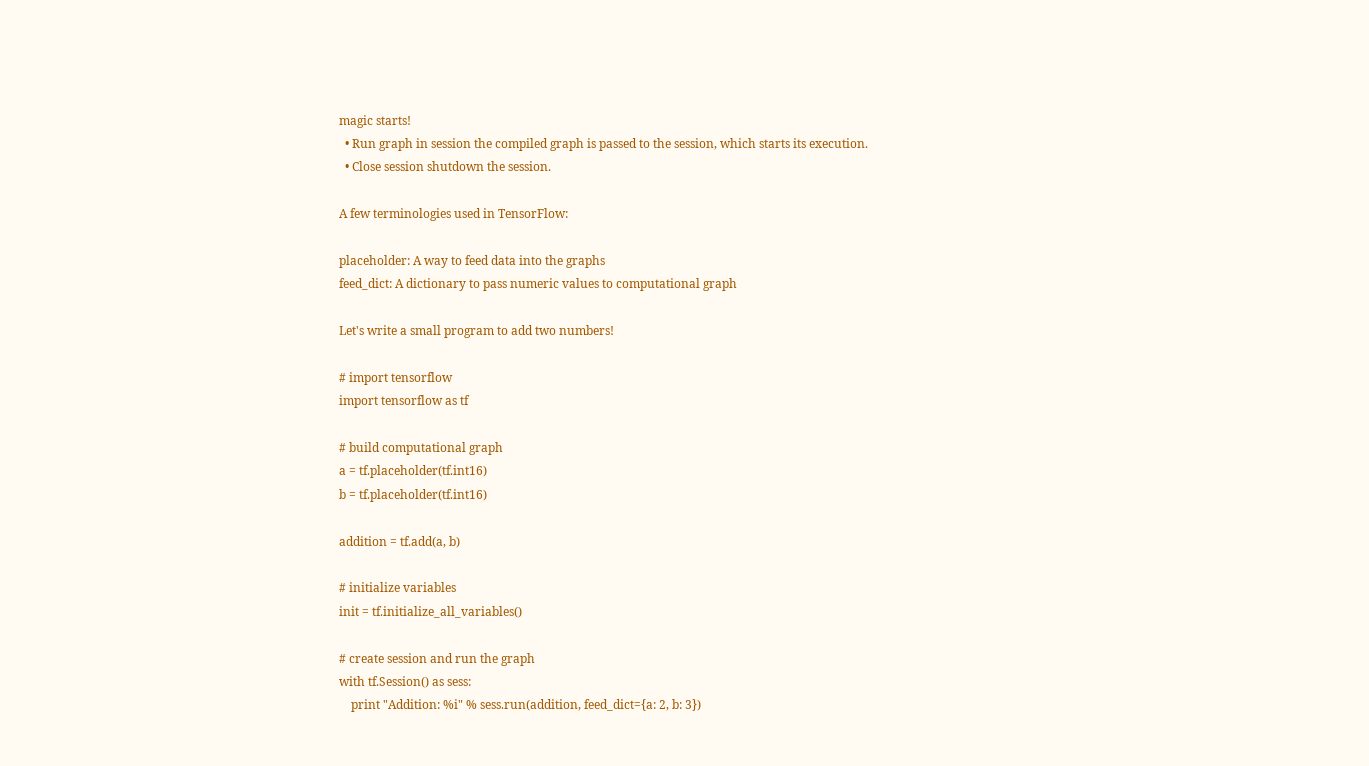magic starts!
  • Run graph in session the compiled graph is passed to the session, which starts its execution.
  • Close session shutdown the session.

A few terminologies used in TensorFlow:

placeholder: A way to feed data into the graphs
feed_dict: A dictionary to pass numeric values to computational graph

Let's write a small program to add two numbers!

# import tensorflow
import tensorflow as tf

# build computational graph
a = tf.placeholder(tf.int16)
b = tf.placeholder(tf.int16)

addition = tf.add(a, b)

# initialize variables
init = tf.initialize_all_variables()

# create session and run the graph
with tf.Session() as sess:
    print "Addition: %i" % sess.run(addition, feed_dict={a: 2, b: 3})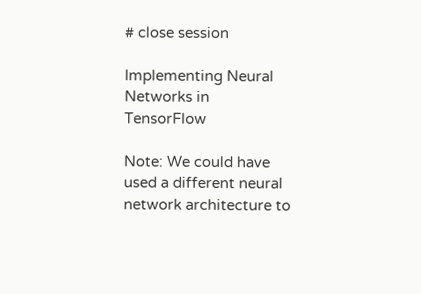# close session

Implementing Neural Networks in TensorFlow

Note: We could have used a different neural network architecture to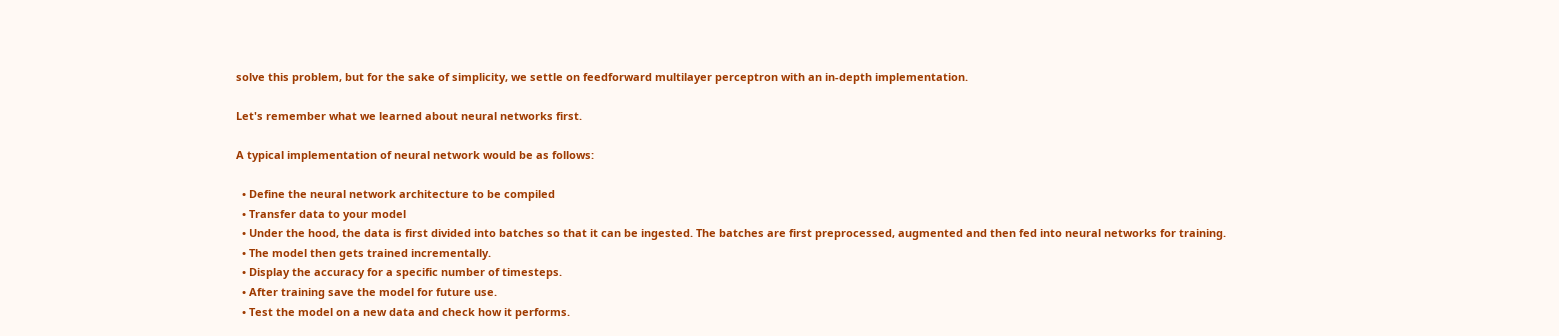solve this problem, but for the sake of simplicity, we settle on feedforward multilayer perceptron with an in-depth implementation.

Let's remember what we learned about neural networks first.

A typical implementation of neural network would be as follows:

  • Define the neural network architecture to be compiled
  • Transfer data to your model
  • Under the hood, the data is first divided into batches so that it can be ingested. The batches are first preprocessed, augmented and then fed into neural networks for training.
  • The model then gets trained incrementally.
  • Display the accuracy for a specific number of timesteps.
  • After training save the model for future use.
  • Test the model on a new data and check how it performs.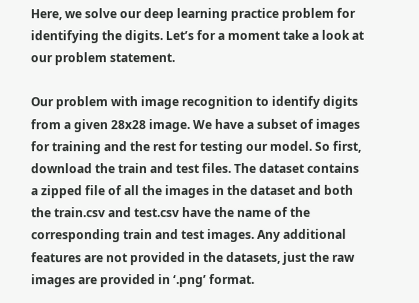Here, we solve our deep learning practice problem for identifying the digits. Let’s for a moment take a look at our problem statement.

Our problem with image recognition to identify digits from a given 28x28 image. We have a subset of images for training and the rest for testing our model. So first, download the train and test files. The dataset contains a zipped file of all the images in the dataset and both the train.csv and test.csv have the name of the corresponding train and test images. Any additional features are not provided in the datasets, just the raw images are provided in ‘.png’ format.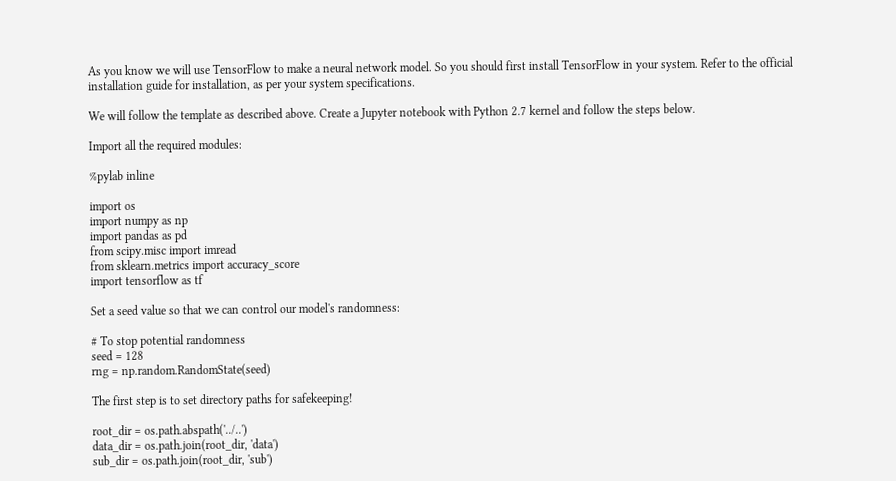As you know we will use TensorFlow to make a neural network model. So you should first install TensorFlow in your system. Refer to the official installation guide for installation, as per your system specifications.

We will follow the template as described above. Create a Jupyter notebook with Python 2.7 kernel and follow the steps below.

Import all the required modules:

%pylab inline

import os
import numpy as np
import pandas as pd
from scipy.misc import imread
from sklearn.metrics import accuracy_score
import tensorflow as tf

Set a seed value so that we can control our model's randomness:

# To stop potential randomness
seed = 128
rng = np.random.RandomState(seed)

The first step is to set directory paths for safekeeping!

root_dir = os.path.abspath('../..')
data_dir = os.path.join(root_dir, 'data')
sub_dir = os.path.join(root_dir, 'sub')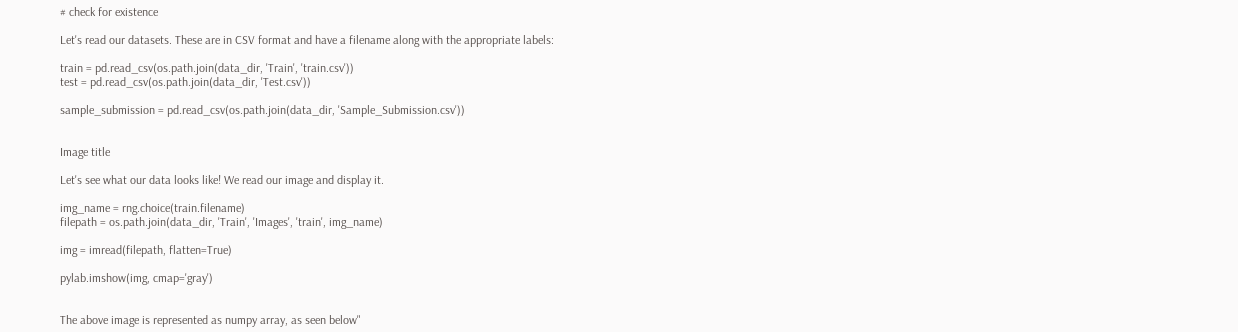# check for existence

Let's read our datasets. These are in CSV format and have a filename along with the appropriate labels:

train = pd.read_csv(os.path.join(data_dir, 'Train', 'train.csv'))
test = pd.read_csv(os.path.join(data_dir, 'Test.csv'))

sample_submission = pd.read_csv(os.path.join(data_dir, 'Sample_Submission.csv'))


Image title

Let's see what our data looks like! We read our image and display it.

img_name = rng.choice(train.filename)
filepath = os.path.join(data_dir, 'Train', 'Images', 'train', img_name)

img = imread(filepath, flatten=True)

pylab.imshow(img, cmap='gray')


The above image is represented as numpy array, as seen below"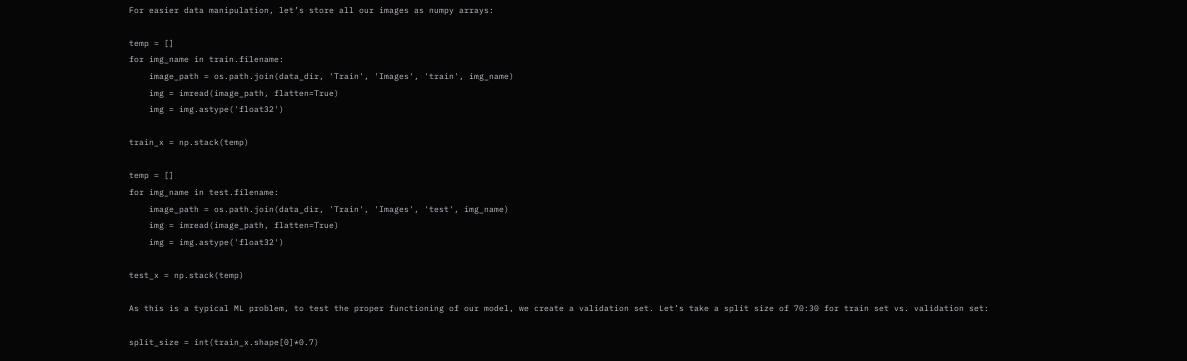For easier data manipulation, let’s store all our images as numpy arrays:

temp = []
for img_name in train.filename:
    image_path = os.path.join(data_dir, 'Train', 'Images', 'train', img_name)
    img = imread(image_path, flatten=True)
    img = img.astype('float32')

train_x = np.stack(temp)

temp = []
for img_name in test.filename:
    image_path = os.path.join(data_dir, 'Train', 'Images', 'test', img_name)
    img = imread(image_path, flatten=True)
    img = img.astype('float32')

test_x = np.stack(temp)

As this is a typical ML problem, to test the proper functioning of our model, we create a validation set. Let’s take a split size of 70:30 for train set vs. validation set:

split_size = int(train_x.shape[0]*0.7)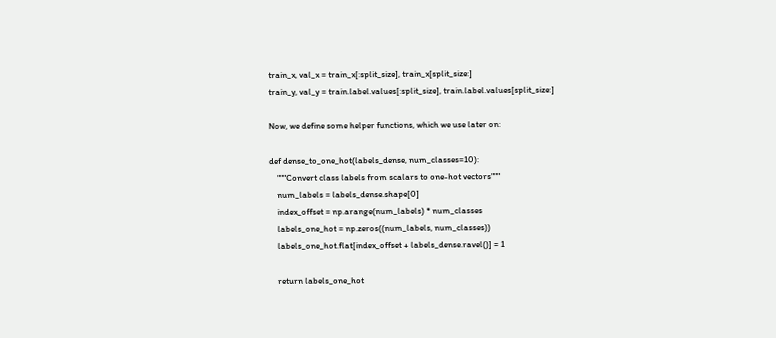train_x, val_x = train_x[:split_size], train_x[split_size:]
train_y, val_y = train.label.values[:split_size], train.label.values[split_size:]

Now, we define some helper functions, which we use later on:

def dense_to_one_hot(labels_dense, num_classes=10):
    """Convert class labels from scalars to one-hot vectors"""
    num_labels = labels_dense.shape[0]
    index_offset = np.arange(num_labels) * num_classes
    labels_one_hot = np.zeros((num_labels, num_classes))
    labels_one_hot.flat[index_offset + labels_dense.ravel()] = 1

    return labels_one_hot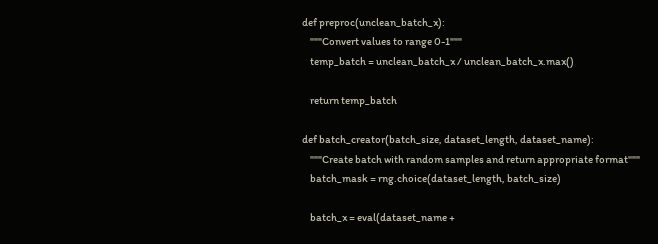def preproc(unclean_batch_x):
    """Convert values to range 0-1"""
    temp_batch = unclean_batch_x / unclean_batch_x.max()

    return temp_batch

def batch_creator(batch_size, dataset_length, dataset_name):
    """Create batch with random samples and return appropriate format"""
    batch_mask = rng.choice(dataset_length, batch_size)

    batch_x = eval(dataset_name +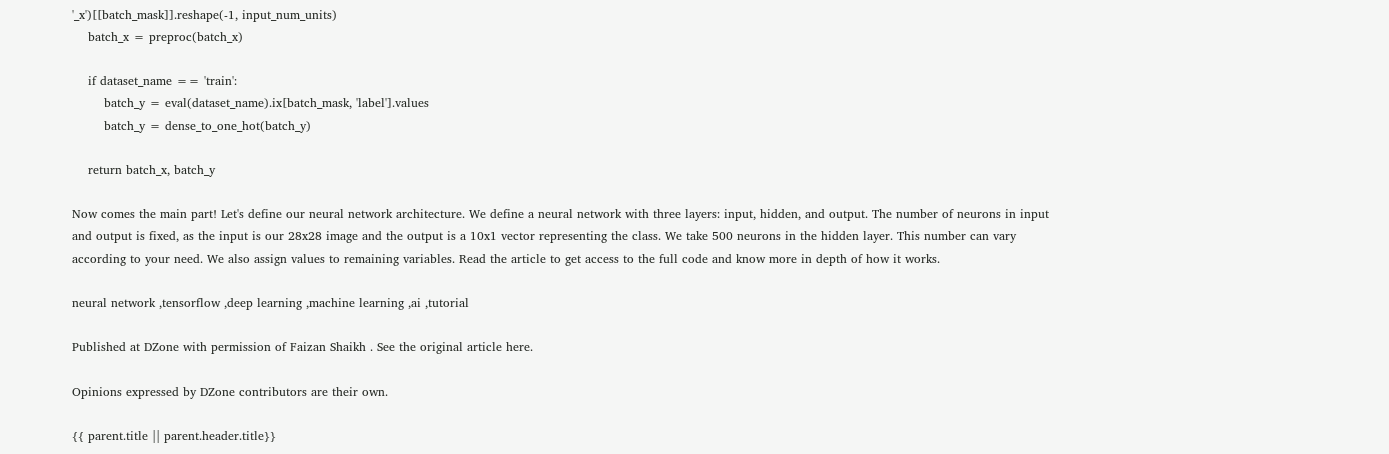'_x')[[batch_mask]].reshape(-1, input_num_units)
    batch_x = preproc(batch_x)

    if dataset_name == 'train':
        batch_y = eval(dataset_name).ix[batch_mask, 'label'].values
        batch_y = dense_to_one_hot(batch_y)

    return batch_x, batch_y

Now comes the main part! Let's define our neural network architecture. We define a neural network with three layers: input, hidden, and output. The number of neurons in input and output is fixed, as the input is our 28x28 image and the output is a 10x1 vector representing the class. We take 500 neurons in the hidden layer. This number can vary according to your need. We also assign values to remaining variables. Read the article to get access to the full code and know more in depth of how it works.

neural network ,tensorflow ,deep learning ,machine learning ,ai ,tutorial

Published at DZone with permission of Faizan Shaikh . See the original article here.

Opinions expressed by DZone contributors are their own.

{{ parent.title || parent.header.title}}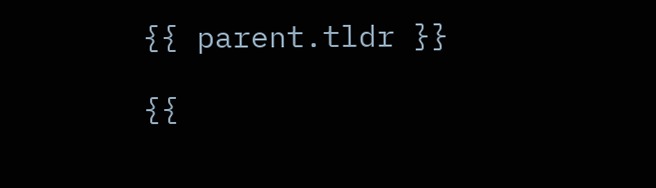{{ parent.tldr }}

{{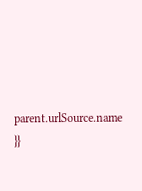parent.urlSource.name }}